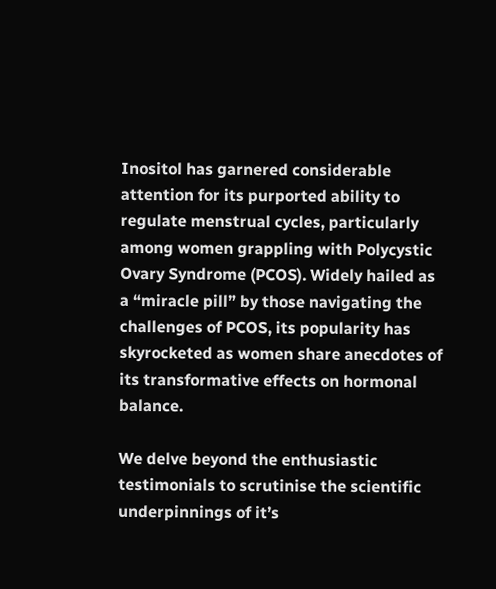Inositol has garnered considerable attention for its purported ability to regulate menstrual cycles, particularly among women grappling with Polycystic Ovary Syndrome (PCOS). Widely hailed as a “miracle pill” by those navigating the challenges of PCOS, its popularity has skyrocketed as women share anecdotes of its transformative effects on hormonal balance.

We delve beyond the enthusiastic testimonials to scrutinise the scientific underpinnings of it’s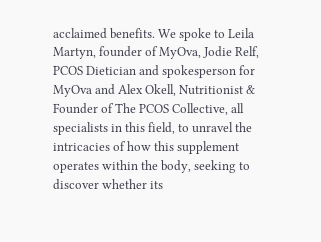acclaimed benefits. We spoke to Leila Martyn, founder of MyOva, Jodie Relf, PCOS Dietician and spokesperson for MyOva and Alex Okell, Nutritionist & Founder of The PCOS Collective, all specialists in this field, to unravel the intricacies of how this supplement operates within the body, seeking to discover whether its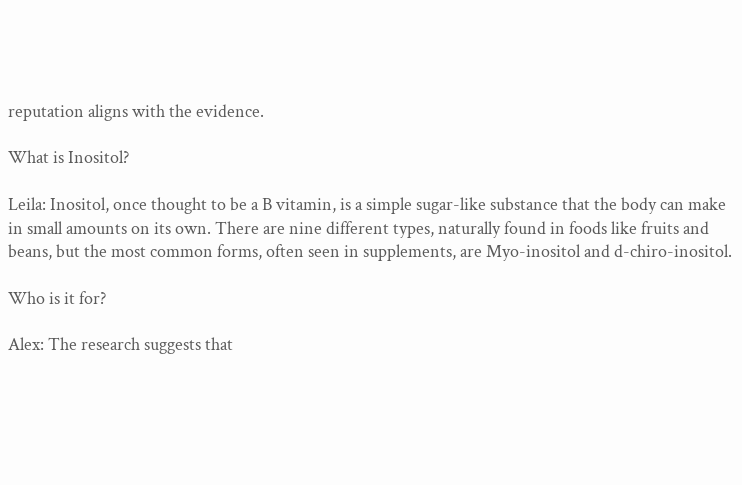reputation aligns with the evidence.

What is Inositol?

Leila: Inositol, once thought to be a B vitamin, is a simple sugar-like substance that the body can make in small amounts on its own. There are nine different types, naturally found in foods like fruits and beans, but the most common forms, often seen in supplements, are Myo-inositol and d-chiro-inositol.

Who is it for?

Alex: The research suggests that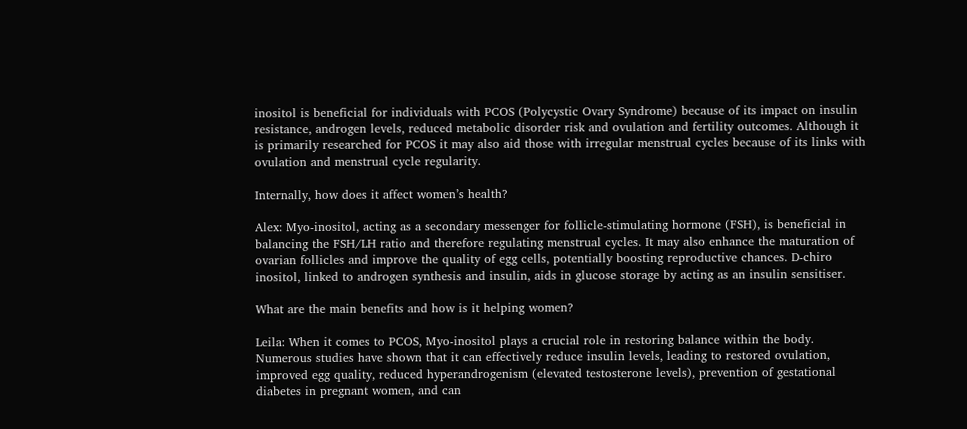inositol is beneficial for individuals with PCOS (Polycystic Ovary Syndrome) because of its impact on insulin resistance, androgen levels, reduced metabolic disorder risk and ovulation and fertility outcomes. Although it is primarily researched for PCOS it may also aid those with irregular menstrual cycles because of its links with ovulation and menstrual cycle regularity.

Internally, how does it affect women’s health?

Alex: Myo-inositol, acting as a secondary messenger for follicle-stimulating hormone (FSH), is beneficial in balancing the FSH/LH ratio and therefore regulating menstrual cycles. It may also enhance the maturation of ovarian follicles and improve the quality of egg cells, potentially boosting reproductive chances. D-chiro inositol, linked to androgen synthesis and insulin, aids in glucose storage by acting as an insulin sensitiser.

What are the main benefits and how is it helping women?

Leila: When it comes to PCOS, Myo-inositol plays a crucial role in restoring balance within the body. Numerous studies have shown that it can effectively reduce insulin levels, leading to restored ovulation, improved egg quality, reduced hyperandrogenism (elevated testosterone levels), prevention of gestational diabetes in pregnant women, and can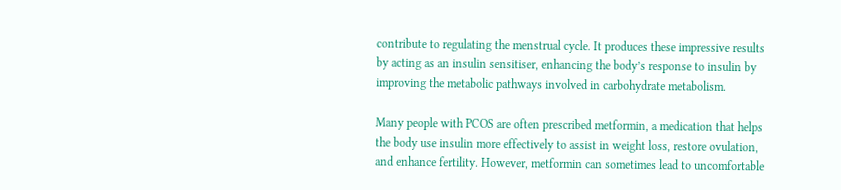contribute to regulating the menstrual cycle. It produces these impressive results by acting as an insulin sensitiser, enhancing the body’s response to insulin by improving the metabolic pathways involved in carbohydrate metabolism.

Many people with PCOS are often prescribed metformin, a medication that helps the body use insulin more effectively to assist in weight loss, restore ovulation, and enhance fertility. However, metformin can sometimes lead to uncomfortable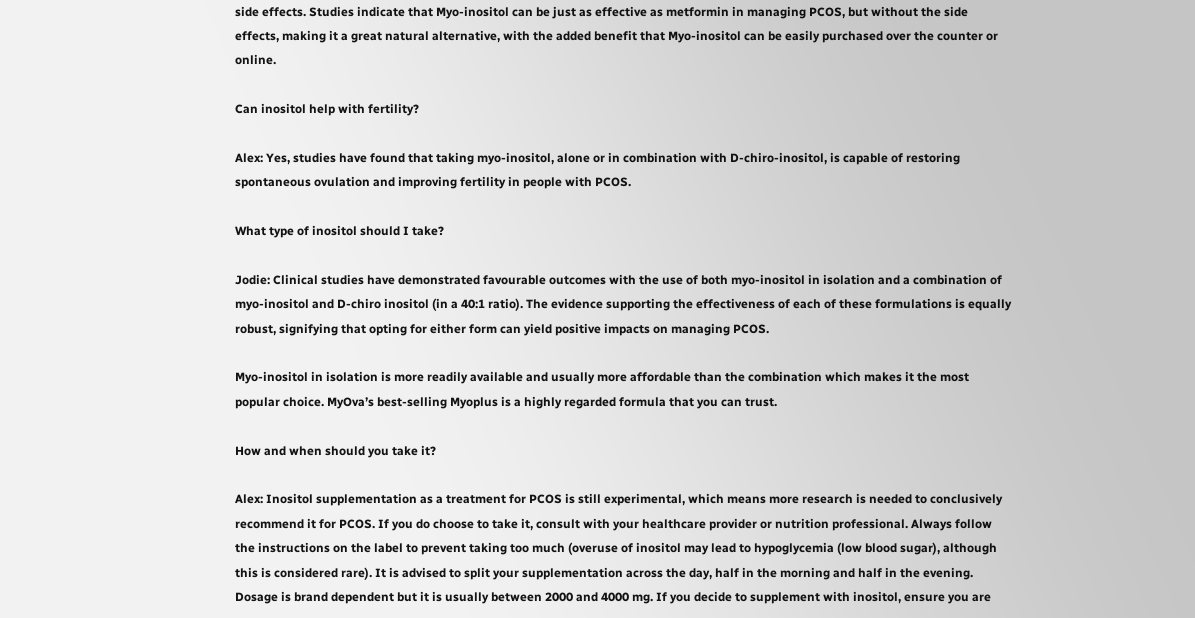side effects. Studies indicate that Myo-inositol can be just as effective as metformin in managing PCOS, but without the side effects, making it a great natural alternative, with the added benefit that Myo-inositol can be easily purchased over the counter or online.

Can inositol help with fertility?

Alex: Yes, studies have found that taking myo-inositol, alone or in combination with D-chiro-inositol, is capable of restoring spontaneous ovulation and improving fertility in people with PCOS.

What type of inositol should I take?

Jodie: Clinical studies have demonstrated favourable outcomes with the use of both myo-inositol in isolation and a combination of myo-inositol and D-chiro inositol (in a 40:1 ratio). The evidence supporting the effectiveness of each of these formulations is equally robust, signifying that opting for either form can yield positive impacts on managing PCOS.

Myo-inositol in isolation is more readily available and usually more affordable than the combination which makes it the most popular choice. MyOva’s best-selling Myoplus is a highly regarded formula that you can trust.

How and when should you take it?

Alex: Inositol supplementation as a treatment for PCOS is still experimental, which means more research is needed to conclusively recommend it for PCOS. If you do choose to take it, consult with your healthcare provider or nutrition professional. Always follow the instructions on the label to prevent taking too much (overuse of inositol may lead to hypoglycemia (low blood sugar), although this is considered rare). It is advised to split your supplementation across the day, half in the morning and half in the evening. Dosage is brand dependent but it is usually between 2000 and 4000 mg. If you decide to supplement with inositol, ensure you are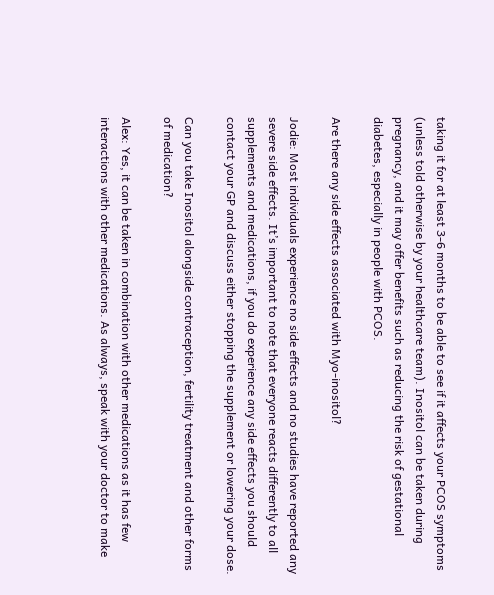taking it for at least 3-6 months to be able to see if it affects your PCOS symptoms (unless told otherwise by your healthcare team). Inositol can be taken during pregnancy, and it may offer benefits such as reducing the risk of gestational diabetes, especially in people with PCOS.

Are there any side effects associated with Myo-inositol?

Jodie: Most individuals experience no side effects and no studies have reported any severe side effects. It’s important to note that everyone reacts differently to all supplements and medications, if you do experience any side effects you should contact your GP and discuss either stopping the supplement or lowering your dose.

Can you take Inositol alongside contraception, fertility treatment and other forms of medication?

Alex: Yes, it can be taken in combination with other medications as it has few interactions with other medications. As always, speak with your doctor to make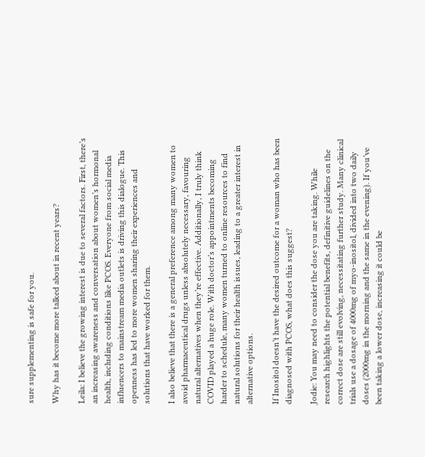sure supplementing is safe for you.

Why has it become more talked about in recent years?

Leila: I believe the growing interest is due to several factors. First, there’s an increasing awareness and conversation about women’s hormonal health, including conditions like PCOS. Everyone from social media influencers to mainstream media outlets is driving this dialogue. This openness has led to more women sharing their experiences and solutions that have worked for them.

I also believe that there is a general preference among many women to avoid pharmaceutical drugs unless absolutely necessary, favouring natural alternatives when they’re effective. Additionally, I truly think COVID played a huge role. With doctor’s appointments becoming harder to schedule, many women turned to online resources to find natural solutions for their health issues, leading to a greater interest in alternative options.

If Inositol doesn’t have the desired outcome for a woman who has been diagnosed with PCOS, what does this suggest?

Jodie: You may need to consider the dose you are taking. While research highlights the potential benefits, definitive guidelines on the correct dose are still evolving, necessitating further study. Many clinical trials use a dosage of 4000mg of myo-inositol, divided into two daily doses (2000mg in the morning and the same in the evening). If you’ve been taking a lower dose, increasing it could be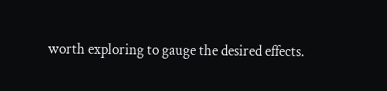worth exploring to gauge the desired effects.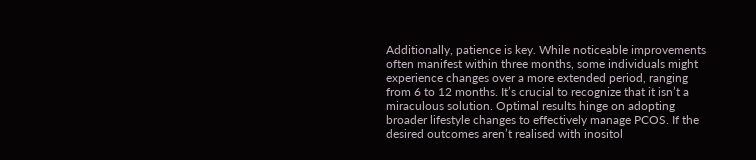Additionally, patience is key. While noticeable improvements often manifest within three months, some individuals might experience changes over a more extended period, ranging from 6 to 12 months. It’s crucial to recognize that it isn’t a miraculous solution. Optimal results hinge on adopting broader lifestyle changes to effectively manage PCOS. If the desired outcomes aren’t realised with inositol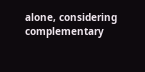alone, considering complementary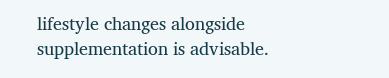lifestyle changes alongside supplementation is advisable.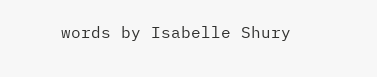words by Isabelle Shury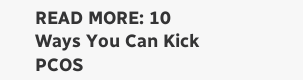READ MORE: 10 Ways You Can Kick PCOS